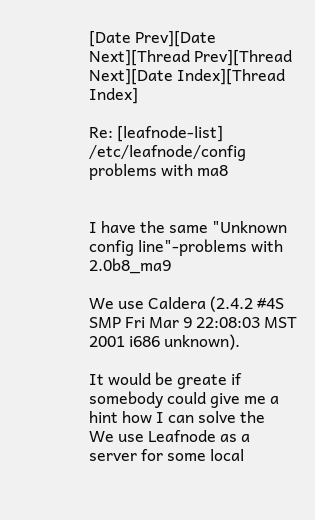[Date Prev][Date Next][Thread Prev][Thread Next][Date Index][Thread Index]

Re: [leafnode-list] /etc/leafnode/config problems with ma8


I have the same "Unknown config line"-problems with 2.0b8_ma9

We use Caldera (2.4.2 #4S SMP Fri Mar 9 22:08:03 MST 2001 i686 unknown).

It would be greate if somebody could give me a hint how I can solve the
We use Leafnode as a server for some local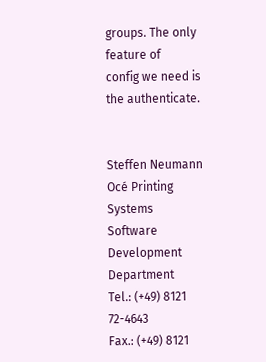groups. The only feature of
config we need is the authenticate.


Steffen Neumann
Océ Printing Systems
Software Development Department
Tel.: (+49) 8121 72-4643
Fax.: (+49) 8121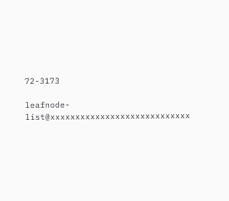72-3173

leafnode-list@xxxxxxxxxxxxxxxxxxxxxxxxxxxx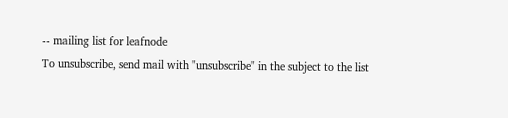-- mailing list for leafnode
To unsubscribe, send mail with "unsubscribe" in the subject to the list